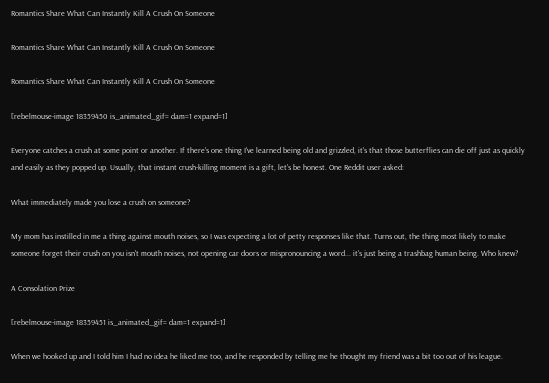Romantics Share What Can Instantly Kill A Crush On Someone

Romantics Share What Can Instantly Kill A Crush On Someone

Romantics Share What Can Instantly Kill A Crush On Someone

[rebelmouse-image 18359450 is_animated_gif= dam=1 expand=1]

Everyone catches a crush at some point or another. If there's one thing I've learned being old and grizzled, it's that those butterflies can die off just as quickly and easily as they popped up. Usually, that instant crush-killing moment is a gift, let's be honest. One Reddit user asked:

What immediately made you lose a crush on someone?

My mom has instilled in me a thing against mouth noises, so I was expecting a lot of petty responses like that. Turns out, the thing most likely to make someone forget their crush on you isn't mouth noises, not opening car doors or mispronouncing a word... it's just being a trashbag human being. Who knew?

A Consolation Prize

[rebelmouse-image 18359451 is_animated_gif= dam=1 expand=1]

When we hooked up and I told him I had no idea he liked me too, and he responded by telling me he thought my friend was a bit too out of his league.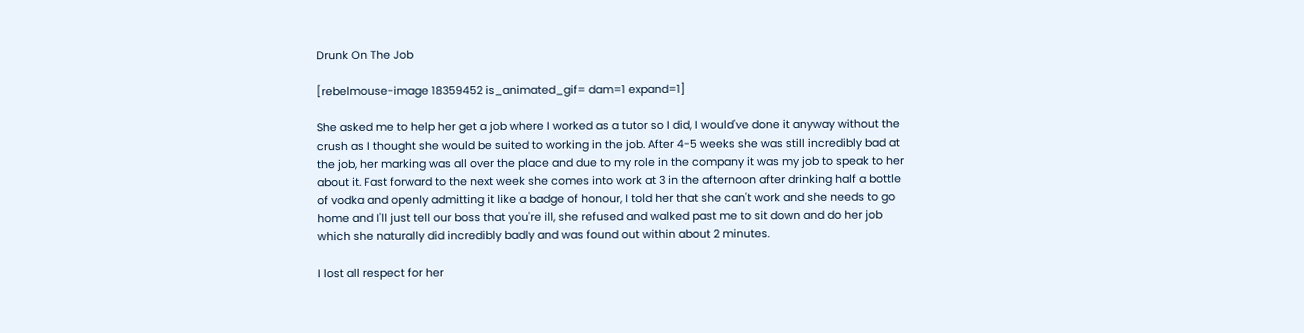Drunk On The Job

[rebelmouse-image 18359452 is_animated_gif= dam=1 expand=1]

She asked me to help her get a job where I worked as a tutor so I did, I would've done it anyway without the crush as I thought she would be suited to working in the job. After 4-5 weeks she was still incredibly bad at the job, her marking was all over the place and due to my role in the company it was my job to speak to her about it. Fast forward to the next week she comes into work at 3 in the afternoon after drinking half a bottle of vodka and openly admitting it like a badge of honour, I told her that she can't work and she needs to go home and I'll just tell our boss that you're ill, she refused and walked past me to sit down and do her job which she naturally did incredibly badly and was found out within about 2 minutes.

I lost all respect for her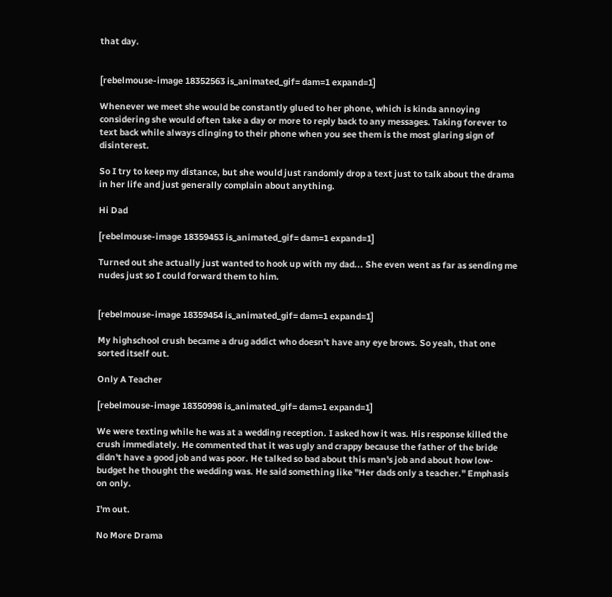that day.


[rebelmouse-image 18352563 is_animated_gif= dam=1 expand=1]

Whenever we meet she would be constantly glued to her phone, which is kinda annoying considering she would often take a day or more to reply back to any messages. Taking forever to text back while always clinging to their phone when you see them is the most glaring sign of disinterest.

So I try to keep my distance, but she would just randomly drop a text just to talk about the drama in her life and just generally complain about anything.

Hi Dad

[rebelmouse-image 18359453 is_animated_gif= dam=1 expand=1]

Turned out she actually just wanted to hook up with my dad... She even went as far as sending me nudes just so I could forward them to him.


[rebelmouse-image 18359454 is_animated_gif= dam=1 expand=1]

My highschool crush became a drug addict who doesn't have any eye brows. So yeah, that one sorted itself out.

Only A Teacher

[rebelmouse-image 18350998 is_animated_gif= dam=1 expand=1]

We were texting while he was at a wedding reception. I asked how it was. His response killed the crush immediately. He commented that it was ugly and crappy because the father of the bride didn't have a good job and was poor. He talked so bad about this man's job and about how low-budget he thought the wedding was. He said something like "Her dads only a teacher." Emphasis on only.

I'm out.

No More Drama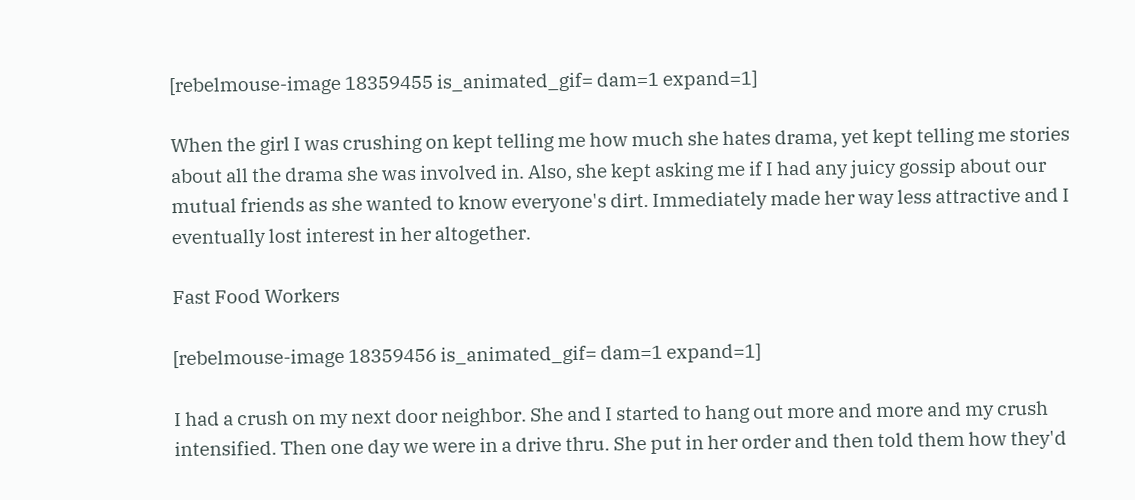[rebelmouse-image 18359455 is_animated_gif= dam=1 expand=1]

When the girl I was crushing on kept telling me how much she hates drama, yet kept telling me stories about all the drama she was involved in. Also, she kept asking me if I had any juicy gossip about our mutual friends as she wanted to know everyone's dirt. Immediately made her way less attractive and I eventually lost interest in her altogether.

Fast Food Workers

[rebelmouse-image 18359456 is_animated_gif= dam=1 expand=1]

I had a crush on my next door neighbor. She and I started to hang out more and more and my crush intensified. Then one day we were in a drive thru. She put in her order and then told them how they'd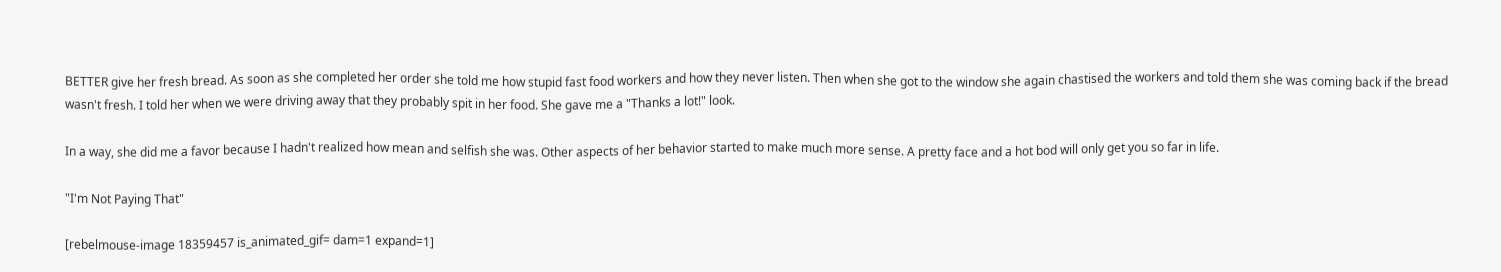BETTER give her fresh bread. As soon as she completed her order she told me how stupid fast food workers and how they never listen. Then when she got to the window she again chastised the workers and told them she was coming back if the bread wasn't fresh. I told her when we were driving away that they probably spit in her food. She gave me a "Thanks a lot!" look.

In a way, she did me a favor because I hadn't realized how mean and selfish she was. Other aspects of her behavior started to make much more sense. A pretty face and a hot bod will only get you so far in life.

"I'm Not Paying That"

[rebelmouse-image 18359457 is_animated_gif= dam=1 expand=1]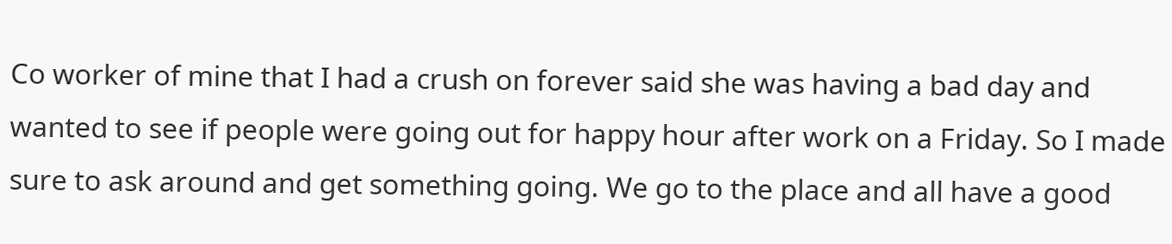Co worker of mine that I had a crush on forever said she was having a bad day and wanted to see if people were going out for happy hour after work on a Friday. So I made sure to ask around and get something going. We go to the place and all have a good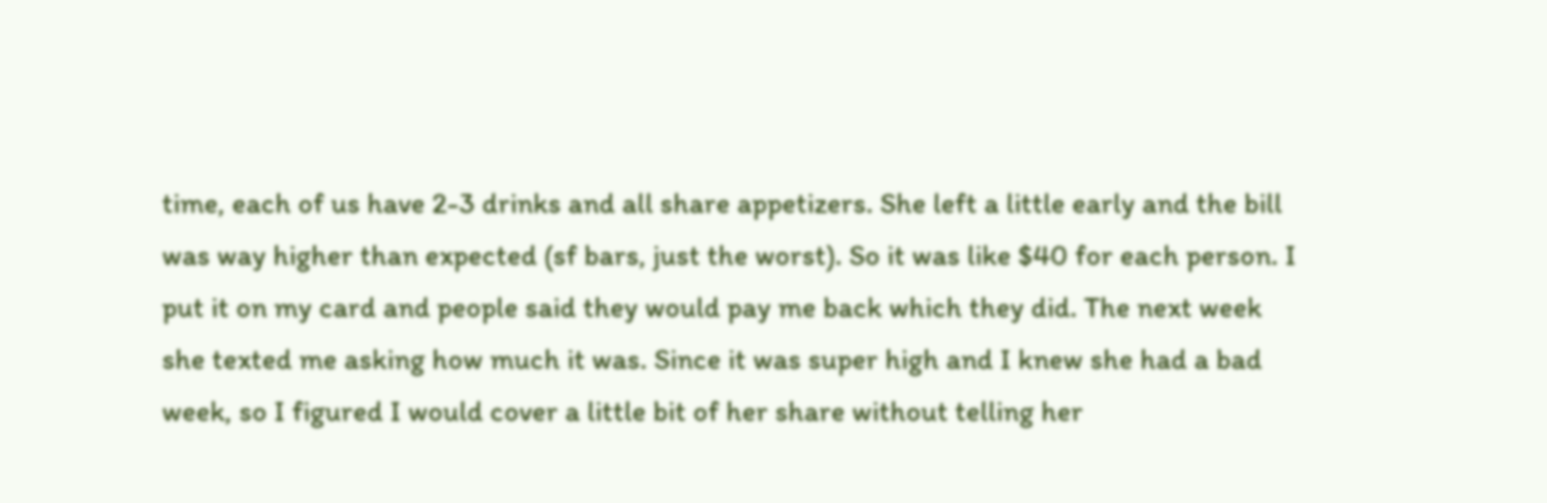time, each of us have 2-3 drinks and all share appetizers. She left a little early and the bill was way higher than expected (sf bars, just the worst). So it was like $40 for each person. I put it on my card and people said they would pay me back which they did. The next week she texted me asking how much it was. Since it was super high and I knew she had a bad week, so I figured I would cover a little bit of her share without telling her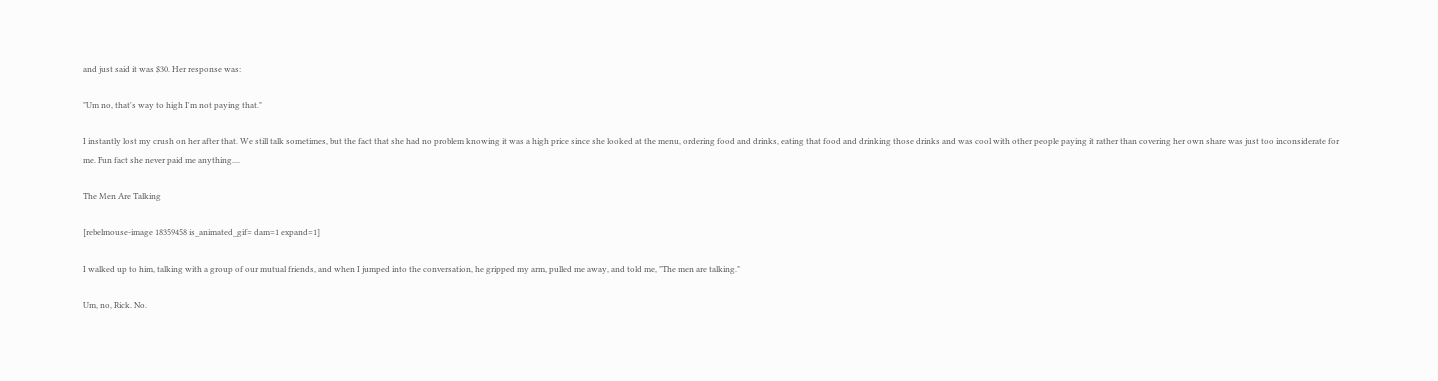and just said it was $30. Her response was:

"Um no, that's way to high I'm not paying that."

I instantly lost my crush on her after that. We still talk sometimes, but the fact that she had no problem knowing it was a high price since she looked at the menu, ordering food and drinks, eating that food and drinking those drinks and was cool with other people paying it rather than covering her own share was just too inconsiderate for me. Fun fact she never paid me anything....

The Men Are Talking

[rebelmouse-image 18359458 is_animated_gif= dam=1 expand=1]

I walked up to him, talking with a group of our mutual friends, and when I jumped into the conversation, he gripped my arm, pulled me away, and told me, "The men are talking."

Um, no, Rick. No.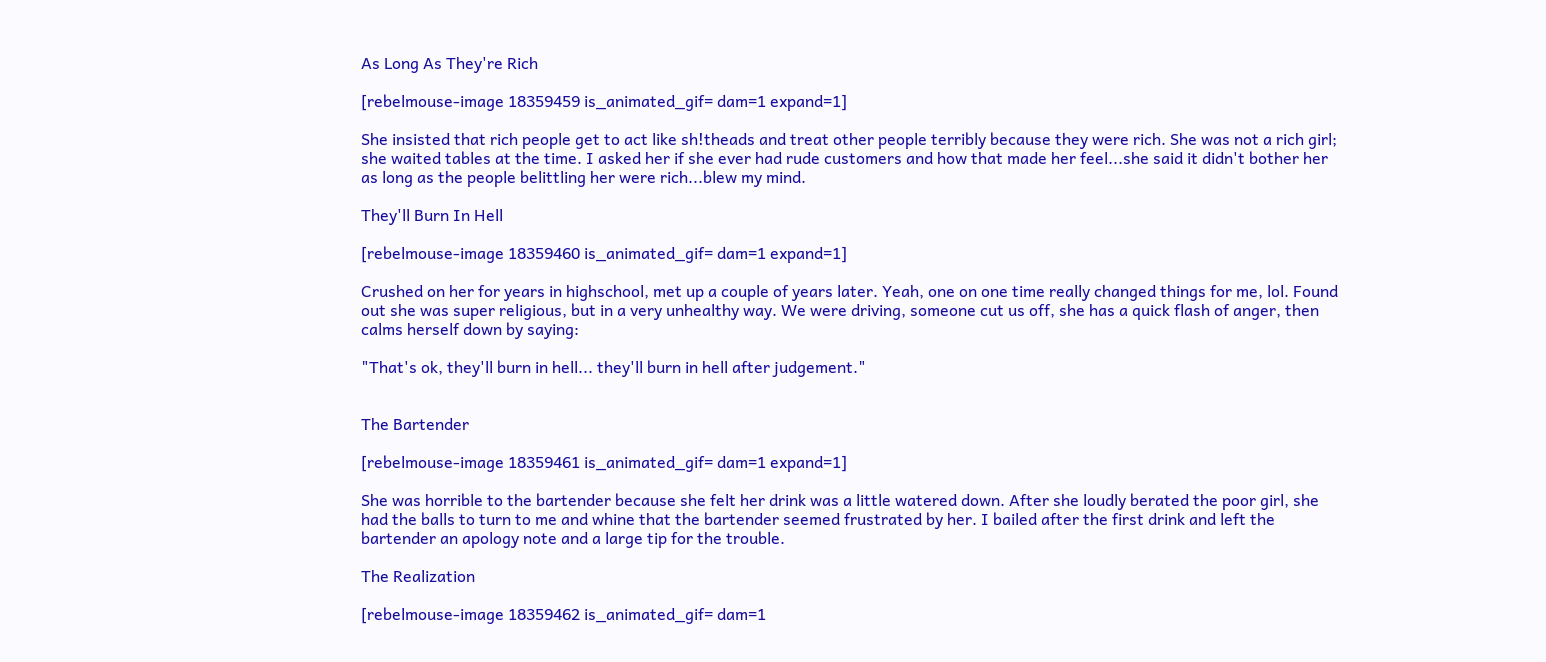As Long As They're Rich

[rebelmouse-image 18359459 is_animated_gif= dam=1 expand=1]

She insisted that rich people get to act like sh!theads and treat other people terribly because they were rich. She was not a rich girl; she waited tables at the time. I asked her if she ever had rude customers and how that made her feel...she said it didn't bother her as long as the people belittling her were rich...blew my mind.

They'll Burn In Hell

[rebelmouse-image 18359460 is_animated_gif= dam=1 expand=1]

Crushed on her for years in highschool, met up a couple of years later. Yeah, one on one time really changed things for me, lol. Found out she was super religious, but in a very unhealthy way. We were driving, someone cut us off, she has a quick flash of anger, then calms herself down by saying:

"That's ok, they'll burn in hell... they'll burn in hell after judgement."


The Bartender

[rebelmouse-image 18359461 is_animated_gif= dam=1 expand=1]

She was horrible to the bartender because she felt her drink was a little watered down. After she loudly berated the poor girl, she had the balls to turn to me and whine that the bartender seemed frustrated by her. I bailed after the first drink and left the bartender an apology note and a large tip for the trouble.

The Realization

[rebelmouse-image 18359462 is_animated_gif= dam=1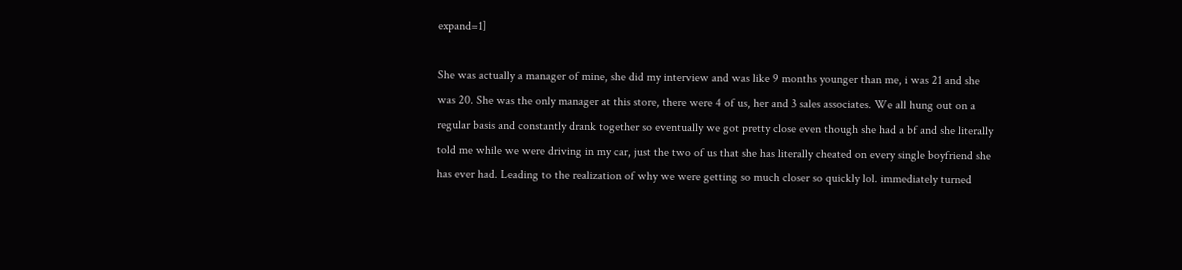expand=1]

She was actually a manager of mine, she did my interview and was like 9 months younger than me, i was 21 and she was 20. She was the only manager at this store, there were 4 of us, her and 3 sales associates. We all hung out on a regular basis and constantly drank together so eventually we got pretty close even though she had a bf and she literally told me while we were driving in my car, just the two of us that she has literally cheated on every single boyfriend she has ever had. Leading to the realization of why we were getting so much closer so quickly lol. immediately turned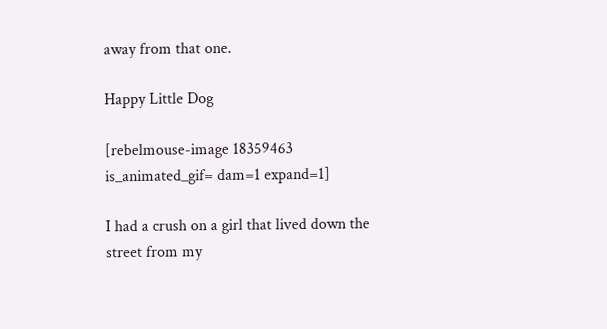away from that one.

Happy Little Dog

[rebelmouse-image 18359463 is_animated_gif= dam=1 expand=1]

I had a crush on a girl that lived down the street from my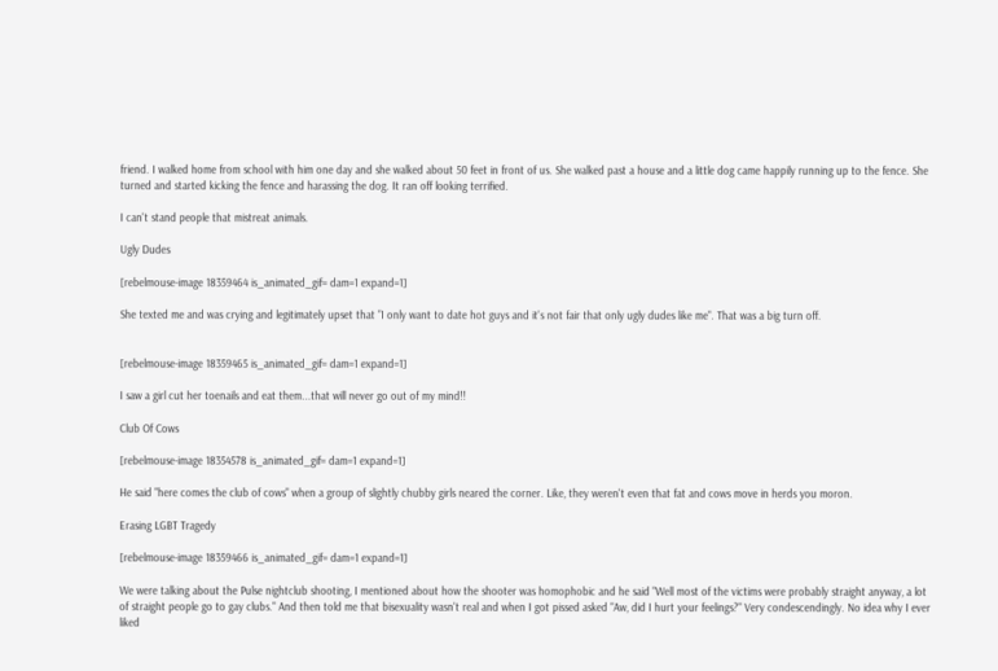friend. I walked home from school with him one day and she walked about 50 feet in front of us. She walked past a house and a little dog came happily running up to the fence. She turned and started kicking the fence and harassing the dog. It ran off looking terrified.

I can't stand people that mistreat animals.

Ugly Dudes

[rebelmouse-image 18359464 is_animated_gif= dam=1 expand=1]

She texted me and was crying and legitimately upset that "I only want to date hot guys and it's not fair that only ugly dudes like me". That was a big turn off.


[rebelmouse-image 18359465 is_animated_gif= dam=1 expand=1]

I saw a girl cut her toenails and eat them...that will never go out of my mind!!

Club Of Cows

[rebelmouse-image 18354578 is_animated_gif= dam=1 expand=1]

He said "here comes the club of cows" when a group of slightly chubby girls neared the corner. Like, they weren't even that fat and cows move in herds you moron.

Erasing LGBT Tragedy

[rebelmouse-image 18359466 is_animated_gif= dam=1 expand=1]

We were talking about the Pulse nightclub shooting, I mentioned about how the shooter was homophobic and he said "Well most of the victims were probably straight anyway, a lot of straight people go to gay clubs." And then told me that bisexuality wasn't real and when I got pissed asked "Aw, did I hurt your feelings?" Very condescendingly. No idea why I ever liked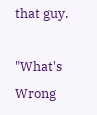that guy.

"What's Wrong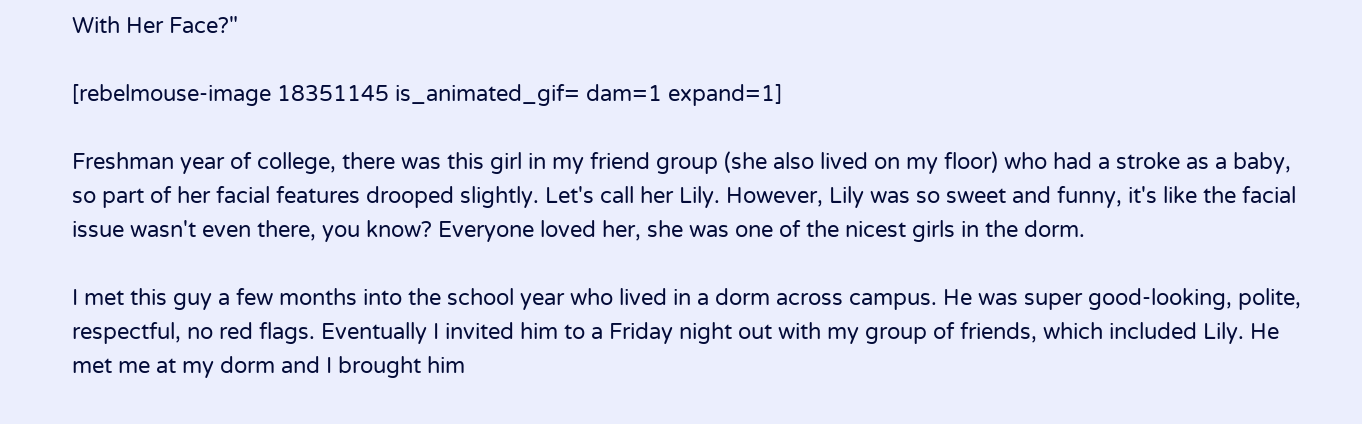With Her Face?"

[rebelmouse-image 18351145 is_animated_gif= dam=1 expand=1]

Freshman year of college, there was this girl in my friend group (she also lived on my floor) who had a stroke as a baby, so part of her facial features drooped slightly. Let's call her Lily. However, Lily was so sweet and funny, it's like the facial issue wasn't even there, you know? Everyone loved her, she was one of the nicest girls in the dorm.

I met this guy a few months into the school year who lived in a dorm across campus. He was super good-looking, polite, respectful, no red flags. Eventually I invited him to a Friday night out with my group of friends, which included Lily. He met me at my dorm and I brought him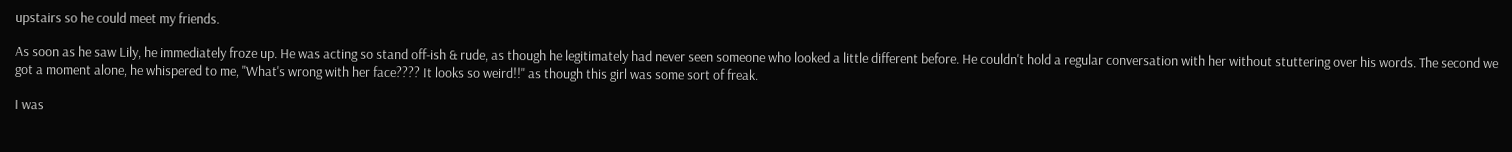upstairs so he could meet my friends.

As soon as he saw Lily, he immediately froze up. He was acting so stand off-ish & rude, as though he legitimately had never seen someone who looked a little different before. He couldn't hold a regular conversation with her without stuttering over his words. The second we got a moment alone, he whispered to me, "What's wrong with her face???? It looks so weird!!" as though this girl was some sort of freak.

I was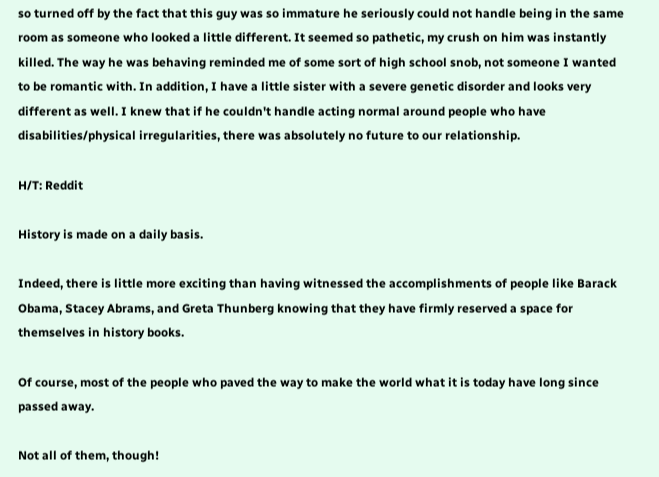so turned off by the fact that this guy was so immature he seriously could not handle being in the same room as someone who looked a little different. It seemed so pathetic, my crush on him was instantly killed. The way he was behaving reminded me of some sort of high school snob, not someone I wanted to be romantic with. In addition, I have a little sister with a severe genetic disorder and looks very different as well. I knew that if he couldn't handle acting normal around people who have disabilities/physical irregularities, there was absolutely no future to our relationship.

H/T: Reddit

History is made on a daily basis.

Indeed, there is little more exciting than having witnessed the accomplishments of people like Barack Obama, Stacey Abrams, and Greta Thunberg knowing that they have firmly reserved a space for themselves in history books.

Of course, most of the people who paved the way to make the world what it is today have long since passed away.

Not all of them, though!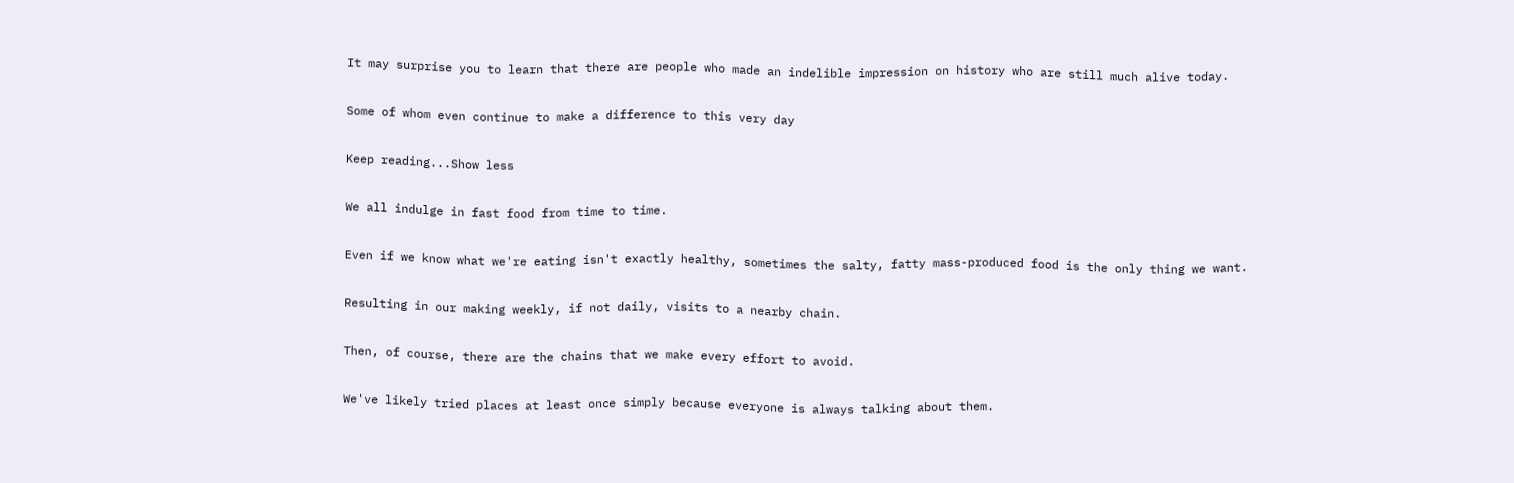It may surprise you to learn that there are people who made an indelible impression on history who are still much alive today.

Some of whom even continue to make a difference to this very day

Keep reading...Show less

We all indulge in fast food from time to time.

Even if we know what we're eating isn't exactly healthy, sometimes the salty, fatty mass-produced food is the only thing we want.

Resulting in our making weekly, if not daily, visits to a nearby chain.

Then, of course, there are the chains that we make every effort to avoid.

We've likely tried places at least once simply because everyone is always talking about them.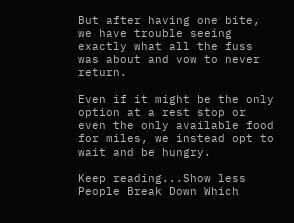But after having one bite, we have trouble seeing exactly what all the fuss was about and vow to never return.

Even if it might be the only option at a rest stop or even the only available food for miles, we instead opt to wait and be hungry.

Keep reading...Show less
People Break Down Which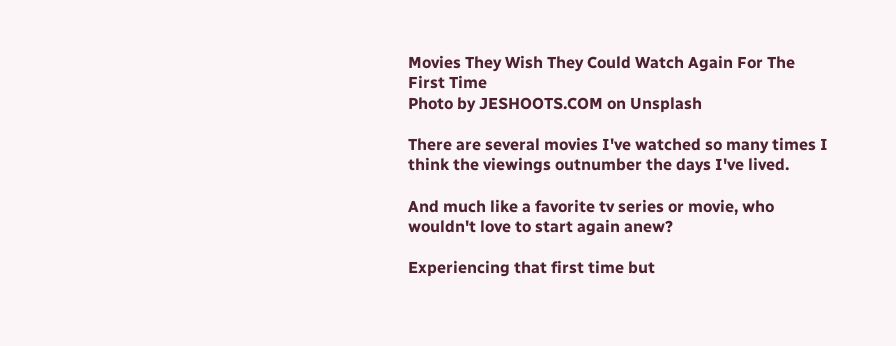Movies They Wish They Could Watch Again For The First Time
Photo by JESHOOTS.COM on Unsplash

There are several movies I've watched so many times I think the viewings outnumber the days I've lived.

And much like a favorite tv series or movie, who wouldn't love to start again anew?

Experiencing that first time but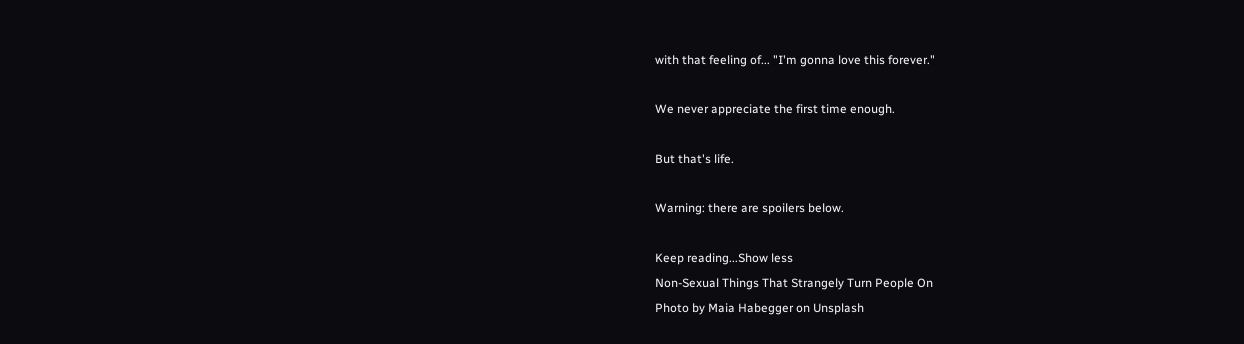with that feeling of... "I'm gonna love this forever."

We never appreciate the first time enough.

But that's life.

Warning: there are spoilers below.

Keep reading...Show less
Non-Sexual Things That Strangely Turn People On
Photo by Maia Habegger on Unsplash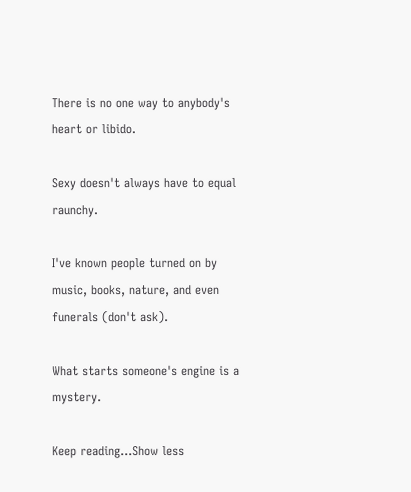There is no one way to anybody's heart or libido.

Sexy doesn't always have to equal raunchy.

I've known people turned on by music, books, nature, and even funerals (don't ask).

What starts someone's engine is a mystery.

Keep reading...Show less